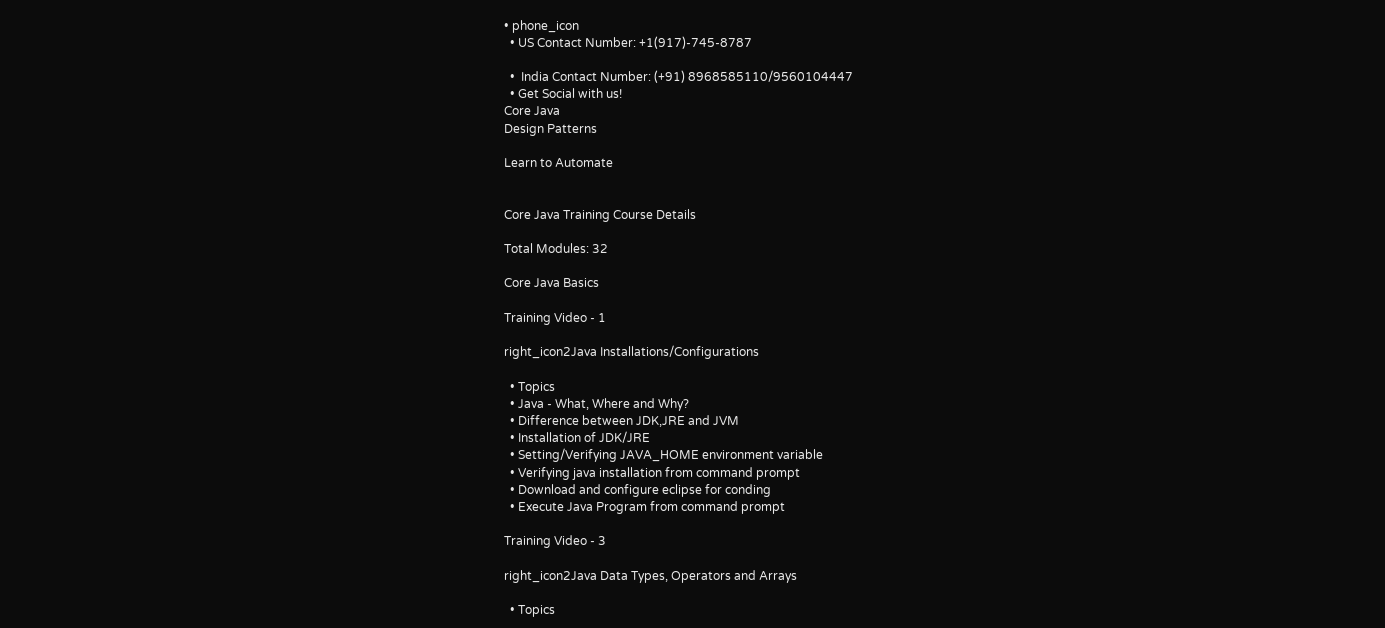• phone_icon
  • US Contact Number: +1(917)-745-8787

  •  India Contact Number: (+91) 8968585110/9560104447
  • Get Social with us!
Core Java
Design Patterns

Learn to Automate


Core Java Training Course Details

Total Modules: 32

Core Java Basics

Training Video - 1

right_icon2Java Installations/Configurations

  • Topics
  • Java - What, Where and Why?
  • Difference between JDK,JRE and JVM
  • Installation of JDK/JRE
  • Setting/Verifying JAVA_HOME environment variable
  • Verifying java installation from command prompt
  • Download and configure eclipse for conding
  • Execute Java Program from command prompt

Training Video - 3

right_icon2Java Data Types, Operators and Arrays

  • Topics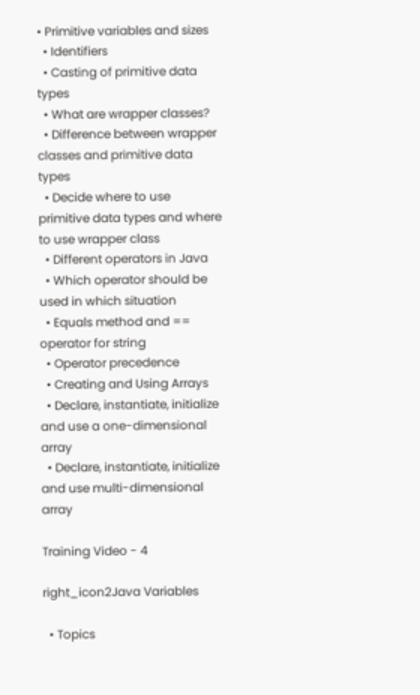• Primitive variables and sizes
  • Identifiers
  • Casting of primitive data types
  • What are wrapper classes?
  • Difference between wrapper classes and primitive data types
  • Decide where to use primitive data types and where to use wrapper class
  • Different operators in Java
  • Which operator should be used in which situation
  • Equals method and == operator for string
  • Operator precedence
  • Creating and Using Arrays
  • Declare, instantiate, initialize and use a one-dimensional array
  • Declare, instantiate, initialize and use multi-dimensional array

Training Video - 4

right_icon2Java Variables

  • Topics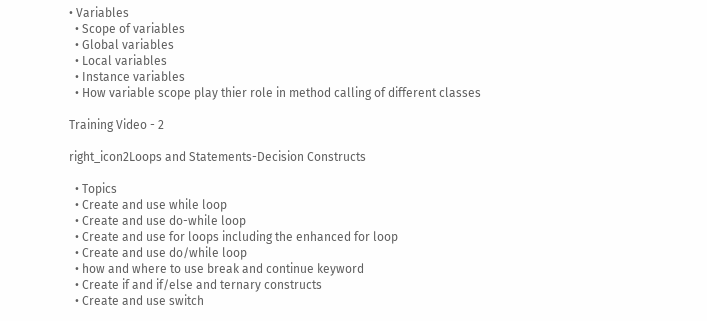• Variables
  • Scope of variables
  • Global variables
  • Local variables
  • Instance variables
  • How variable scope play thier role in method calling of different classes

Training Video - 2

right_icon2Loops and Statements-Decision Constructs

  • Topics
  • Create and use while loop
  • Create and use do-while loop
  • Create and use for loops including the enhanced for loop
  • Create and use do/while loop
  • how and where to use break and continue keyword
  • Create if and if/else and ternary constructs
  • Create and use switch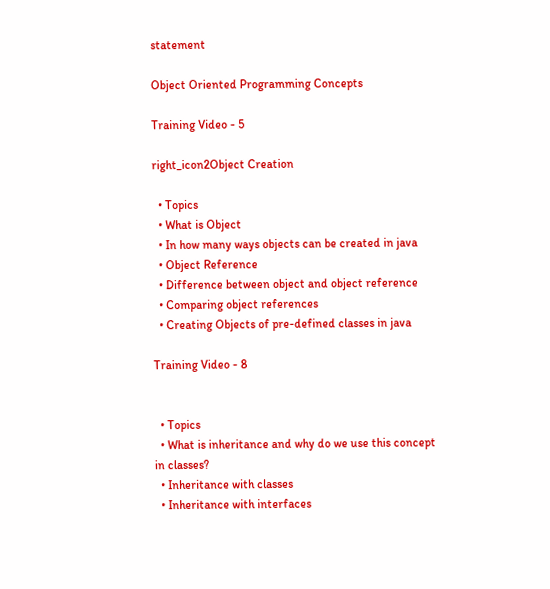statement

Object Oriented Programming Concepts

Training Video - 5

right_icon2Object Creation

  • Topics
  • What is Object
  • In how many ways objects can be created in java
  • Object Reference
  • Difference between object and object reference
  • Comparing object references
  • Creating Objects of pre-defined classes in java

Training Video - 8


  • Topics
  • What is inheritance and why do we use this concept in classes?
  • Inheritance with classes
  • Inheritance with interfaces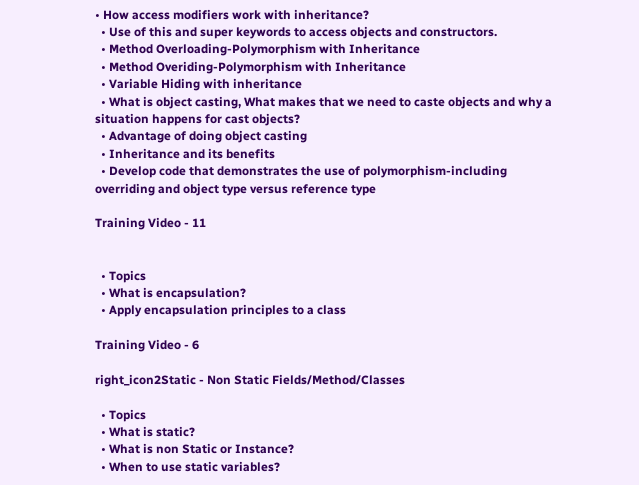• How access modifiers work with inheritance?
  • Use of this and super keywords to access objects and constructors.
  • Method Overloading-Polymorphism with Inheritance
  • Method Overiding-Polymorphism with Inheritance
  • Variable Hiding with inheritance
  • What is object casting, What makes that we need to caste objects and why a situation happens for cast objects?
  • Advantage of doing object casting
  • Inheritance and its benefits
  • Develop code that demonstrates the use of polymorphism-including overriding and object type versus reference type

Training Video - 11


  • Topics
  • What is encapsulation?
  • Apply encapsulation principles to a class

Training Video - 6

right_icon2Static - Non Static Fields/Method/Classes

  • Topics
  • What is static?
  • What is non Static or Instance?
  • When to use static variables?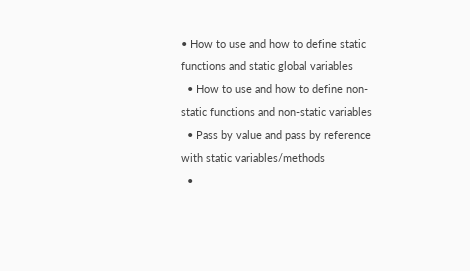• How to use and how to define static functions and static global variables
  • How to use and how to define non-static functions and non-static variables
  • Pass by value and pass by reference with static variables/methods
  •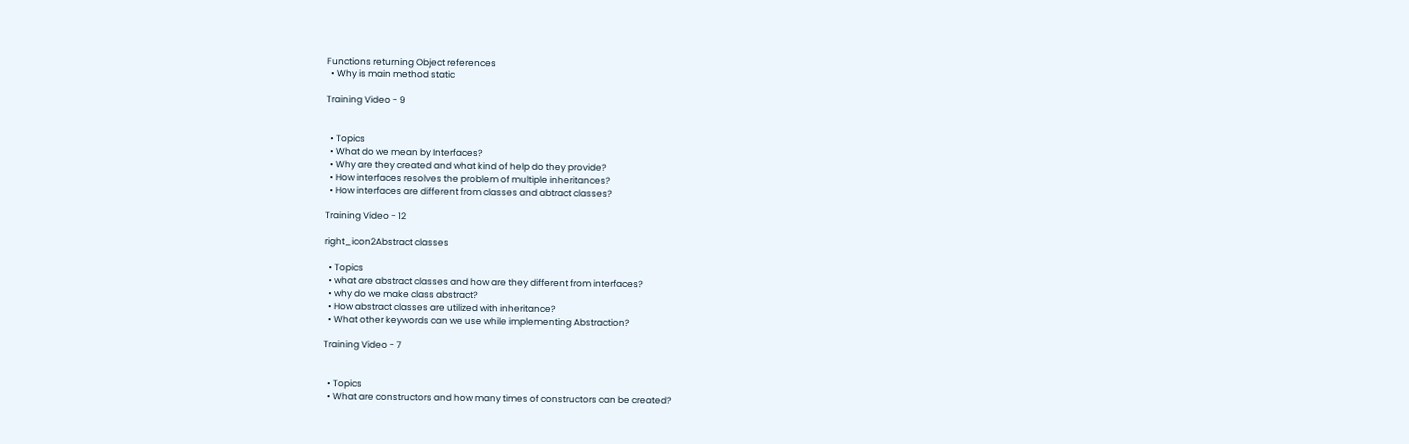Functions returning Object references
  • Why is main method static

Training Video - 9


  • Topics
  • What do we mean by Interfaces?
  • Why are they created and what kind of help do they provide?
  • How interfaces resolves the problem of multiple inheritances?
  • How interfaces are different from classes and abtract classes?

Training Video - 12

right_icon2Abstract classes

  • Topics
  • what are abstract classes and how are they different from interfaces?
  • why do we make class abstract?
  • How abstract classes are utilized with inheritance?
  • What other keywords can we use while implementing Abstraction?

Training Video - 7


  • Topics
  • What are constructors and how many times of constructors can be created?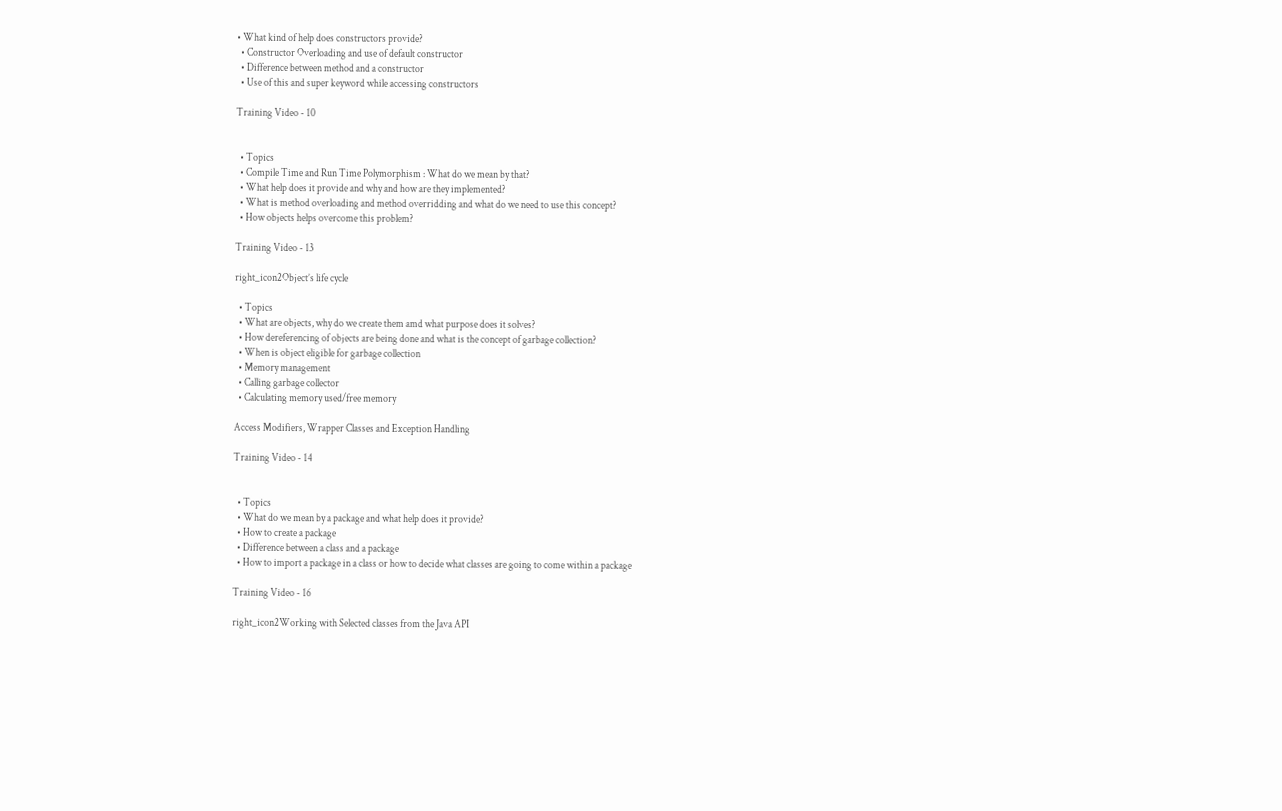• What kind of help does constructors provide?
  • Constructor Overloading and use of default constructor
  • Difference between method and a constructor
  • Use of this and super keyword while accessing constructors

Training Video - 10


  • Topics
  • Compile Time and Run Time Polymorphism : What do we mean by that?
  • What help does it provide and why and how are they implemented?
  • What is method overloading and method overridding and what do we need to use this concept?
  • How objects helps overcome this problem?

Training Video - 13

right_icon2Object’s life cycle

  • Topics
  • What are objects, why do we create them amd what purpose does it solves?
  • How dereferencing of objects are being done and what is the concept of garbage collection?
  • When is object eligible for garbage collection
  • Memory management
  • Calling garbage collector
  • Calculating memory used/free memory

Access Modifiers, Wrapper Classes and Exception Handling

Training Video - 14


  • Topics
  • What do we mean by a package and what help does it provide?
  • How to create a package
  • Difference between a class and a package
  • How to import a package in a class or how to decide what classes are going to come within a package

Training Video - 16

right_icon2Working with Selected classes from the Java API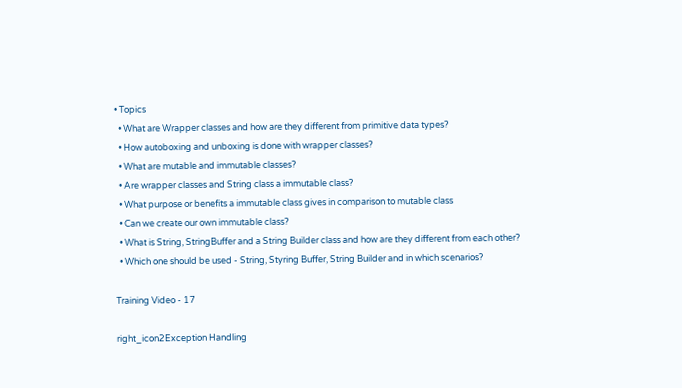• Topics
  • What are Wrapper classes and how are they different from primitive data types?
  • How autoboxing and unboxing is done with wrapper classes?
  • What are mutable and immutable classes?
  • Are wrapper classes and String class a immutable class?
  • What purpose or benefits a immutable class gives in comparison to mutable class
  • Can we create our own immutable class?
  • What is String, StringBuffer and a String Builder class and how are they different from each other?
  • Which one should be used - String, Styring Buffer, String Builder and in which scenarios?

Training Video - 17

right_icon2Exception Handling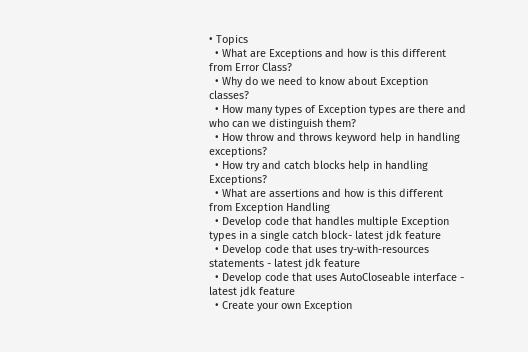• Topics
  • What are Exceptions and how is this different from Error Class?
  • Why do we need to know about Exception classes?
  • How many types of Exception types are there and who can we distinguish them?
  • How throw and throws keyword help in handling exceptions?
  • How try and catch blocks help in handling Exceptions?
  • What are assertions and how is this different from Exception Handling
  • Develop code that handles multiple Exception types in a single catch block- latest jdk feature
  • Develop code that uses try-with-resources statements - latest jdk feature
  • Develop code that uses AutoCloseable interface - latest jdk feature
  • Create your own Exception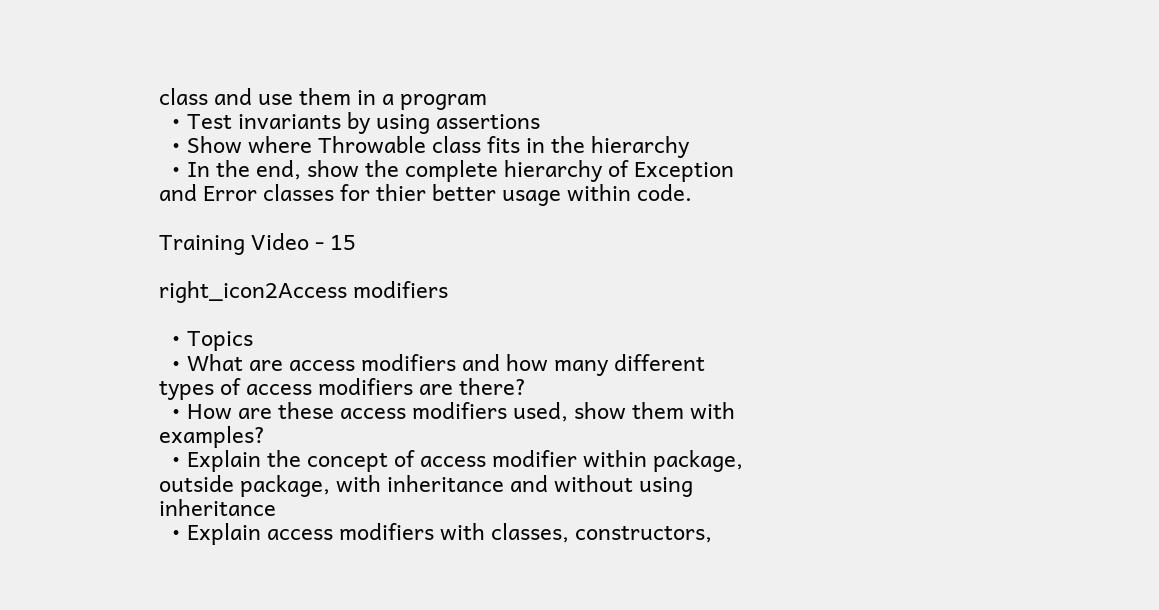class and use them in a program
  • Test invariants by using assertions
  • Show where Throwable class fits in the hierarchy
  • In the end, show the complete hierarchy of Exception and Error classes for thier better usage within code.

Training Video - 15

right_icon2Access modifiers

  • Topics
  • What are access modifiers and how many different types of access modifiers are there?
  • How are these access modifiers used, show them with examples?
  • Explain the concept of access modifier within package, outside package, with inheritance and without using inheritance
  • Explain access modifiers with classes, constructors,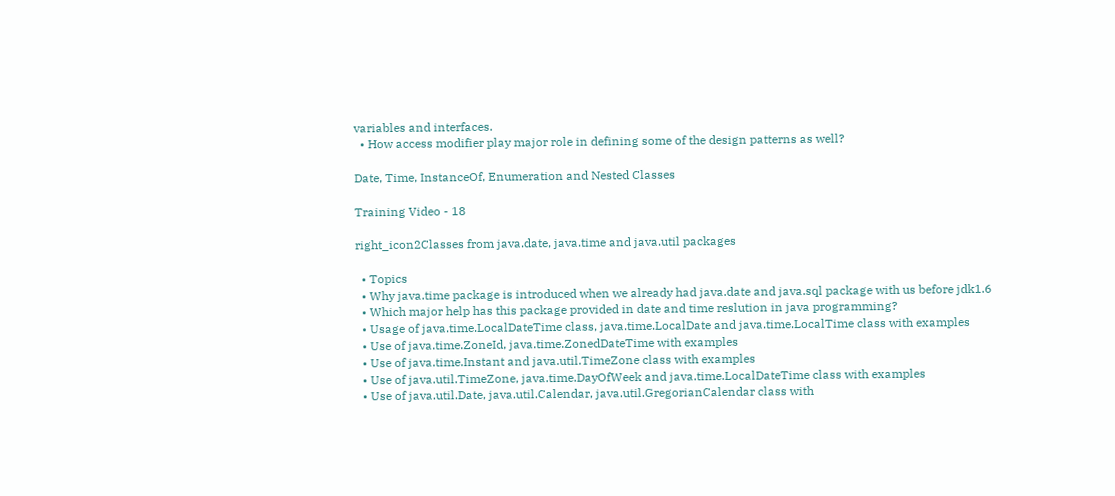variables and interfaces.
  • How access modifier play major role in defining some of the design patterns as well?

Date, Time, InstanceOf, Enumeration and Nested Classes

Training Video - 18

right_icon2Classes from java.date, java.time and java.util packages

  • Topics
  • Why java.time package is introduced when we already had java.date and java.sql package with us before jdk1.6
  • Which major help has this package provided in date and time reslution in java programming?
  • Usage of java.time.LocalDateTime class, java.time.LocalDate and java.time.LocalTime class with examples
  • Use of java.time.ZoneId, java.time.ZonedDateTime with examples
  • Use of java.time.Instant and java.util.TimeZone class with examples
  • Use of java.util.TimeZone, java.time.DayOfWeek and java.time.LocalDateTime class with examples
  • Use of java.util.Date, java.util.Calendar, java.util.GregorianCalendar class with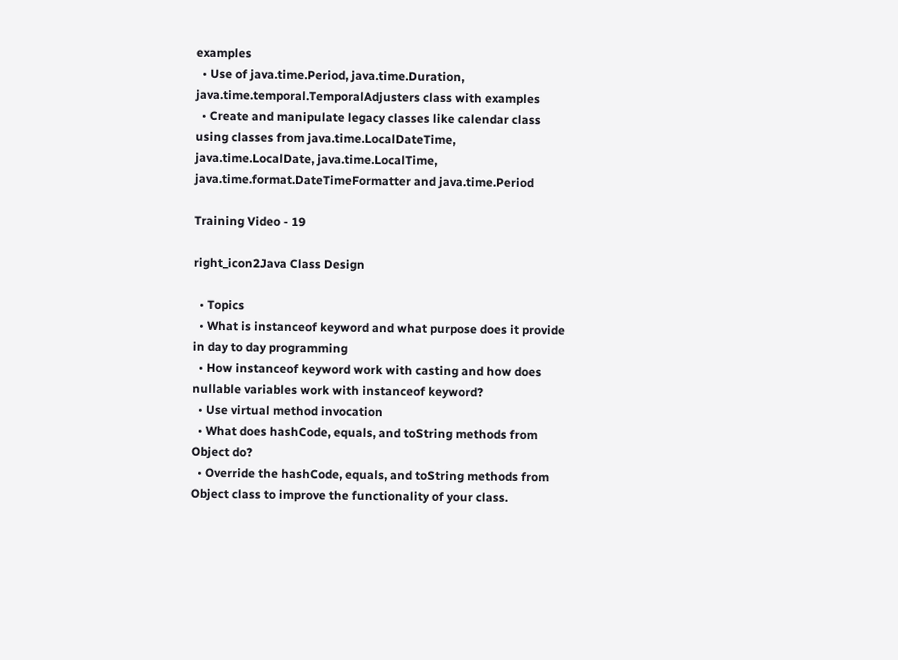examples
  • Use of java.time.Period, java.time.Duration, java.time.temporal.TemporalAdjusters class with examples
  • Create and manipulate legacy classes like calendar class using classes from java.time.LocalDateTime, java.time.LocalDate, java.time.LocalTime, java.time.format.DateTimeFormatter and java.time.Period

Training Video - 19

right_icon2Java Class Design

  • Topics
  • What is instanceof keyword and what purpose does it provide in day to day programming
  • How instanceof keyword work with casting and how does nullable variables work with instanceof keyword?
  • Use virtual method invocation
  • What does hashCode, equals, and toString methods from Object do?
  • Override the hashCode, equals, and toString methods from Object class to improve the functionality of your class.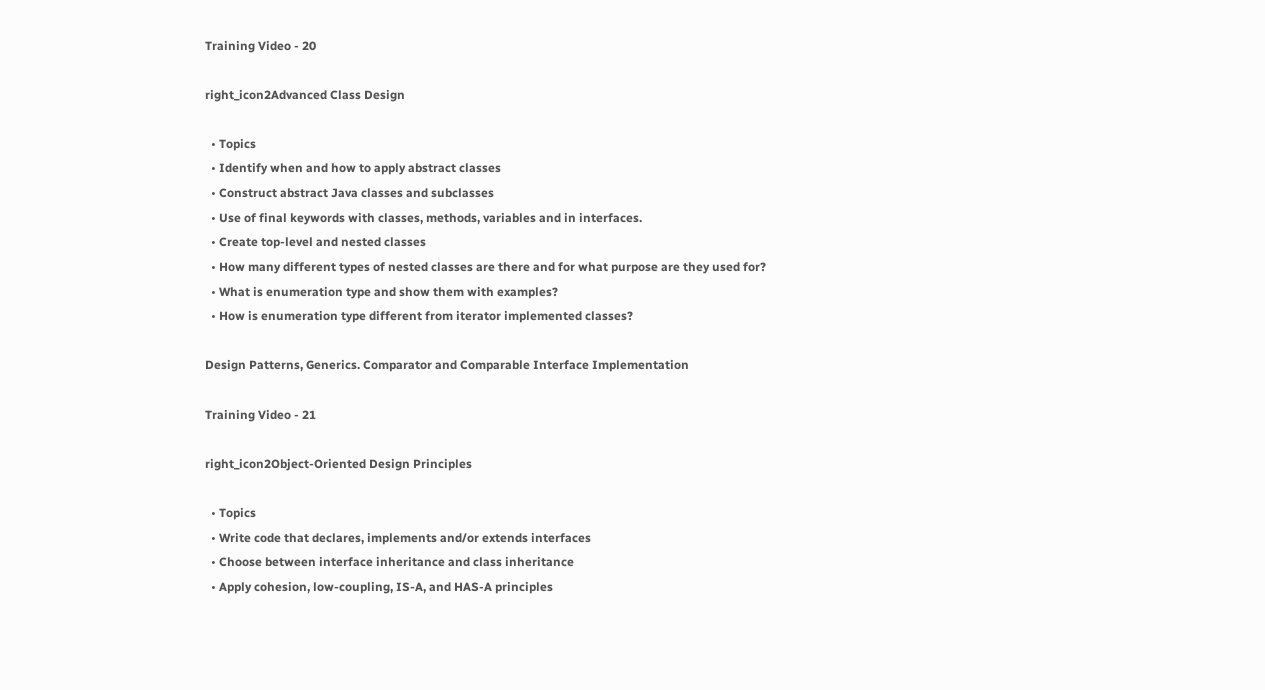Training Video - 20

right_icon2Advanced Class Design

  • Topics
  • Identify when and how to apply abstract classes
  • Construct abstract Java classes and subclasses
  • Use of final keywords with classes, methods, variables and in interfaces.
  • Create top-level and nested classes
  • How many different types of nested classes are there and for what purpose are they used for?
  • What is enumeration type and show them with examples?
  • How is enumeration type different from iterator implemented classes?

Design Patterns, Generics. Comparator and Comparable Interface Implementation

Training Video - 21

right_icon2Object-Oriented Design Principles

  • Topics
  • Write code that declares, implements and/or extends interfaces
  • Choose between interface inheritance and class inheritance
  • Apply cohesion, low-coupling, IS-A, and HAS-A principles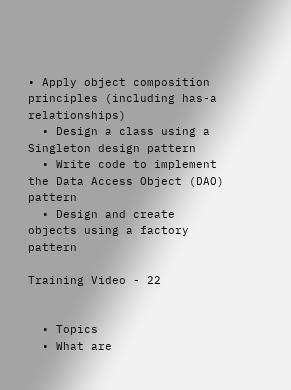• Apply object composition principles (including has-a relationships)
  • Design a class using a Singleton design pattern
  • Write code to implement the Data Access Object (DAO) pattern
  • Design and create objects using a factory pattern

Training Video - 22


  • Topics
  • What are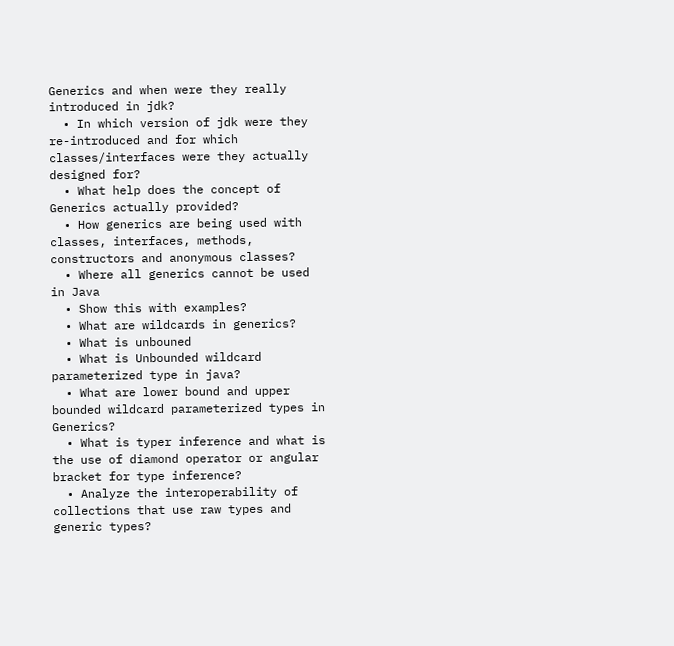Generics and when were they really introduced in jdk?
  • In which version of jdk were they re-introduced and for which classes/interfaces were they actually designed for?
  • What help does the concept of Generics actually provided?
  • How generics are being used with classes, interfaces, methods, constructors and anonymous classes?
  • Where all generics cannot be used in Java
  • Show this with examples?
  • What are wildcards in generics?
  • What is unbouned
  • What is Unbounded wildcard parameterized type in java?
  • What are lower bound and upper bounded wildcard parameterized types in Generics?
  • What is typer inference and what is the use of diamond operator or angular bracket for type inference?
  • Analyze the interoperability of collections that use raw types and generic types?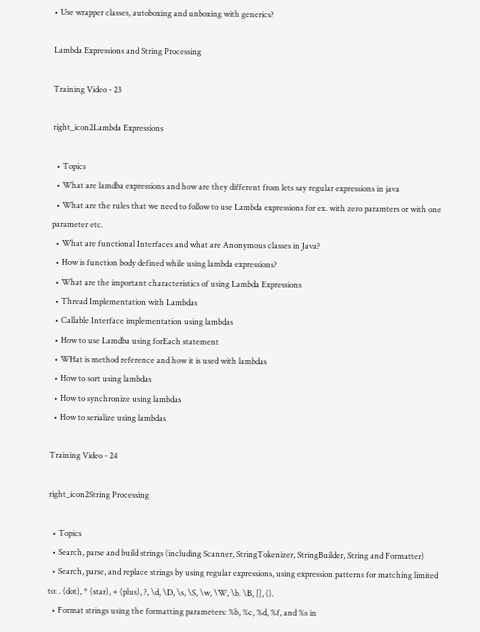• Use wrapper classes, autoboxing and unboxing with generics?

Lambda Expressions and String Processing

Training Video - 23

right_icon2Lambda Expressions

  • Topics
  • What are lamdba expressions and how are they different from lets say regular expressions in java
  • What are the rules that we need to follow to use Lambda expressions for ex. with zero paramters or with one parameter etc.
  • What are functional Interfaces and what are Anonymous classes in Java?
  • How is function body defined while using lambda expressions?
  • What are the important characteristics of using Lambda Expressions
  • Thread Implementation with Lambdas
  • Callable Interface implementation using lambdas
  • How to use Lamdba using forEach statement
  • WHat is method reference and how it is used with lambdas
  • How to sort using lambdas
  • How to synchronize using lambdas
  • How to serialize using lambdas

Training Video - 24

right_icon2String Processing

  • Topics
  • Search, parse and build strings (including Scanner, StringTokenizer, StringBuilder, String and Formatter)
  • Search, parse, and replace strings by using regular expressions, using expression patterns for matching limited to: . (dot), * (star), + (plus), ?, \d, \D, \s, \S, \w, \W, \b. \B, [], ().
  • Format strings using the formatting parameters: %b, %c, %d, %f, and %s in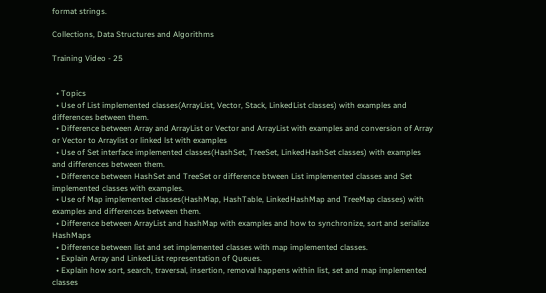format strings.

Collections, Data Structures and Algorithms

Training Video - 25


  • Topics
  • Use of List implemented classes(ArrayList, Vector, Stack, LinkedList classes) with examples and differences between them.
  • Difference between Array and ArrayList or Vector and ArrayList with examples and conversion of Array or Vector to Arraylist or linked lst with examples
  • Use of Set interface implemented classes(HashSet, TreeSet, LinkedHashSet classes) with examples and differences between them.
  • Difference between HashSet and TreeSet or difference btween List implemented classes and Set implemented classes with examples.
  • Use of Map implemented classes(HashMap, HashTable, LinkedHashMap and TreeMap classes) with examples and differences between them.
  • Difference between ArrayList and hashMap with examples and how to synchronize, sort and serialize HashMaps
  • Difference between list and set implemented classes with map implemented classes.
  • Explain Array and LinkedList representation of Queues.
  • Explain how sort, search, traversal, insertion, removal happens within list, set and map implemented classes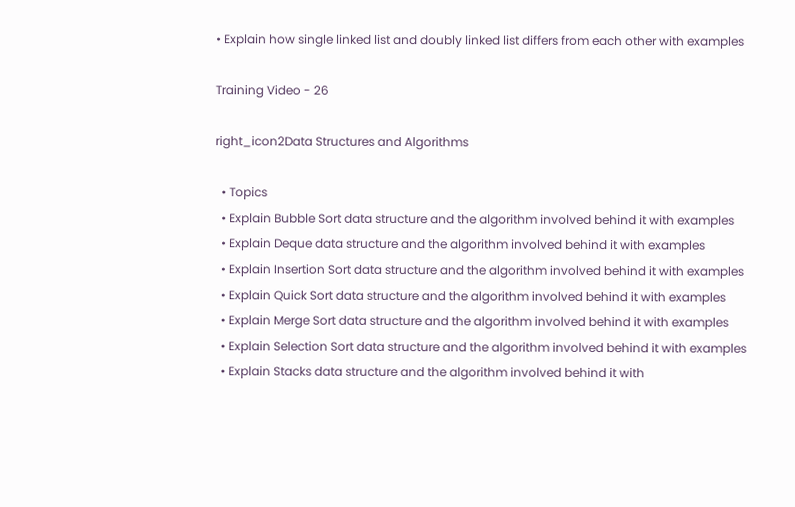• Explain how single linked list and doubly linked list differs from each other with examples

Training Video - 26

right_icon2Data Structures and Algorithms

  • Topics
  • Explain Bubble Sort data structure and the algorithm involved behind it with examples
  • Explain Deque data structure and the algorithm involved behind it with examples
  • Explain Insertion Sort data structure and the algorithm involved behind it with examples
  • Explain Quick Sort data structure and the algorithm involved behind it with examples
  • Explain Merge Sort data structure and the algorithm involved behind it with examples
  • Explain Selection Sort data structure and the algorithm involved behind it with examples
  • Explain Stacks data structure and the algorithm involved behind it with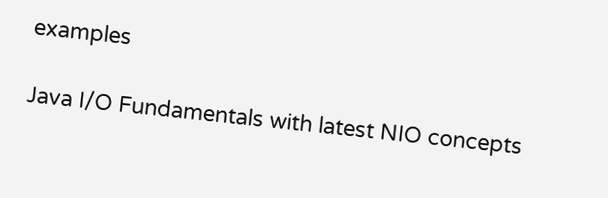examples

Java I/O Fundamentals with latest NIO concepts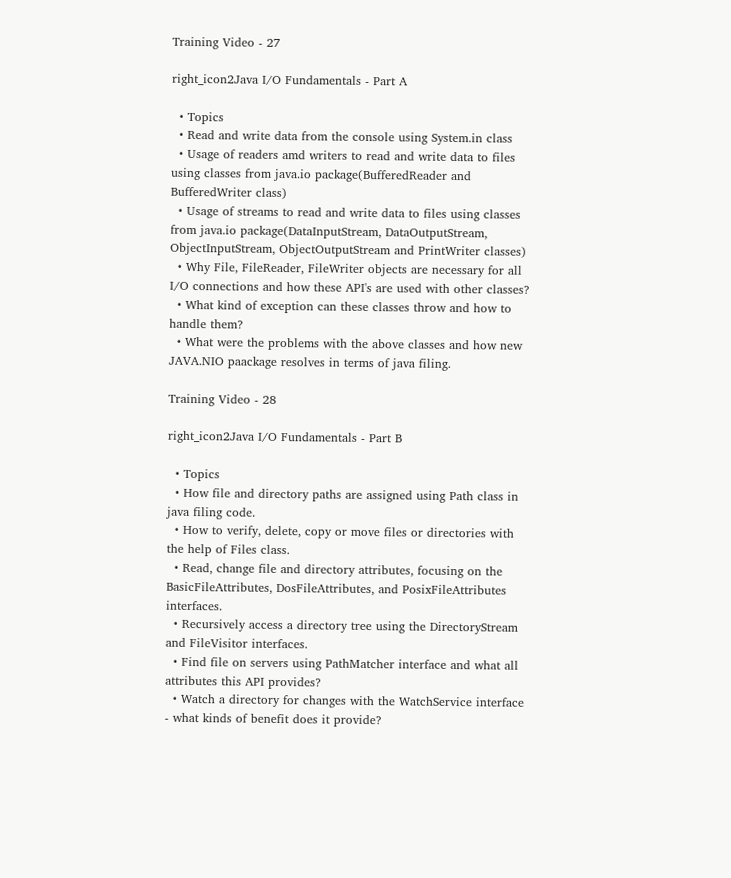Training Video - 27

right_icon2Java I/O Fundamentals - Part A

  • Topics
  • Read and write data from the console using System.in class
  • Usage of readers amd writers to read and write data to files using classes from java.io package(BufferedReader and BufferedWriter class)
  • Usage of streams to read and write data to files using classes from java.io package(DataInputStream, DataOutputStream, ObjectInputStream, ObjectOutputStream and PrintWriter classes)
  • Why File, FileReader, FileWriter objects are necessary for all I/O connections and how these API's are used with other classes?
  • What kind of exception can these classes throw and how to handle them?
  • What were the problems with the above classes and how new JAVA.NIO paackage resolves in terms of java filing.

Training Video - 28

right_icon2Java I/O Fundamentals - Part B

  • Topics
  • How file and directory paths are assigned using Path class in java filing code.
  • How to verify, delete, copy or move files or directories with the help of Files class.
  • Read, change file and directory attributes, focusing on the BasicFileAttributes, DosFileAttributes, and PosixFileAttributes interfaces.
  • Recursively access a directory tree using the DirectoryStream and FileVisitor interfaces.
  • Find file on servers using PathMatcher interface and what all attributes this API provides?
  • Watch a directory for changes with the WatchService interface - what kinds of benefit does it provide?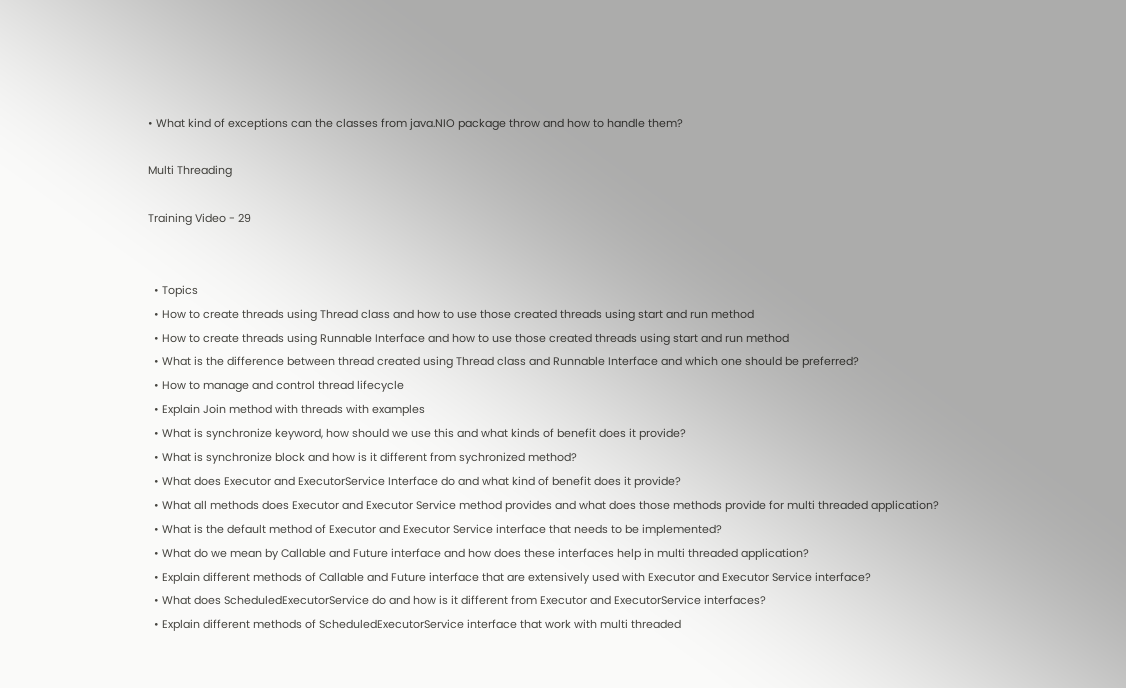• What kind of exceptions can the classes from java.NIO package throw and how to handle them?

Multi Threading

Training Video - 29


  • Topics
  • How to create threads using Thread class and how to use those created threads using start and run method
  • How to create threads using Runnable Interface and how to use those created threads using start and run method
  • What is the difference between thread created using Thread class and Runnable Interface and which one should be preferred?
  • How to manage and control thread lifecycle
  • Explain Join method with threads with examples
  • What is synchronize keyword, how should we use this and what kinds of benefit does it provide?
  • What is synchronize block and how is it different from sychronized method?
  • What does Executor and ExecutorService Interface do and what kind of benefit does it provide?
  • What all methods does Executor and Executor Service method provides and what does those methods provide for multi threaded application?
  • What is the default method of Executor and Executor Service interface that needs to be implemented?
  • What do we mean by Callable and Future interface and how does these interfaces help in multi threaded application?
  • Explain different methods of Callable and Future interface that are extensively used with Executor and Executor Service interface?
  • What does ScheduledExecutorService do and how is it different from Executor and ExecutorService interfaces?
  • Explain different methods of ScheduledExecutorService interface that work with multi threaded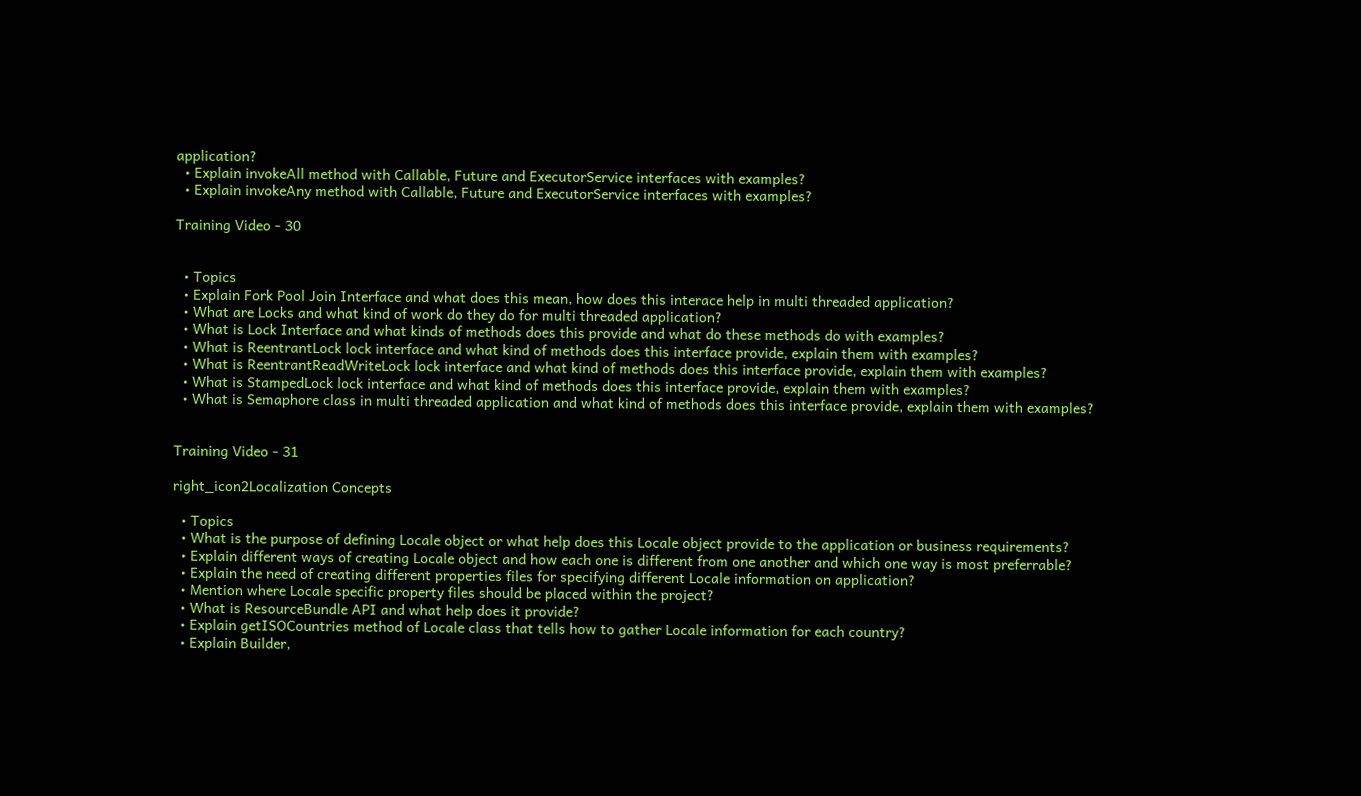application?
  • Explain invokeAll method with Callable, Future and ExecutorService interfaces with examples?
  • Explain invokeAny method with Callable, Future and ExecutorService interfaces with examples?

Training Video - 30


  • Topics
  • Explain Fork Pool Join Interface and what does this mean, how does this interace help in multi threaded application?
  • What are Locks and what kind of work do they do for multi threaded application?
  • What is Lock Interface and what kinds of methods does this provide and what do these methods do with examples?
  • What is ReentrantLock lock interface and what kind of methods does this interface provide, explain them with examples?
  • What is ReentrantReadWriteLock lock interface and what kind of methods does this interface provide, explain them with examples?
  • What is StampedLock lock interface and what kind of methods does this interface provide, explain them with examples?
  • What is Semaphore class in multi threaded application and what kind of methods does this interface provide, explain them with examples?


Training Video - 31

right_icon2Localization Concepts

  • Topics
  • What is the purpose of defining Locale object or what help does this Locale object provide to the application or business requirements?
  • Explain different ways of creating Locale object and how each one is different from one another and which one way is most preferrable?
  • Explain the need of creating different properties files for specifying different Locale information on application?
  • Mention where Locale specific property files should be placed within the project?
  • What is ResourceBundle API and what help does it provide?
  • Explain getISOCountries method of Locale class that tells how to gather Locale information for each country?
  • Explain Builder,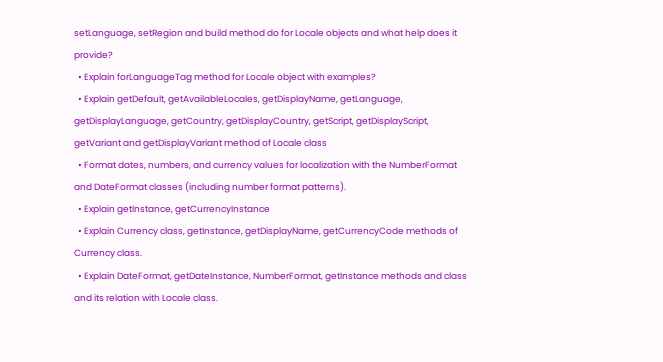setLanguage, setRegion and build method do for Locale objects and what help does it provide?
  • Explain forLanguageTag method for Locale object with examples?
  • Explain getDefault, getAvailableLocales, getDisplayName, getLanguage, getDisplayLanguage, getCountry, getDisplayCountry, getScript, getDisplayScript, getVariant and getDisplayVariant method of Locale class
  • Format dates, numbers, and currency values for localization with the NumberFormat and DateFormat classes (including number format patterns).
  • Explain getInstance, getCurrencyInstance
  • Explain Currency class, getInstance, getDisplayName, getCurrencyCode methods of Currency class.
  • Explain DateFormat, getDateInstance, NumberFormat, getInstance methods and class and its relation with Locale class.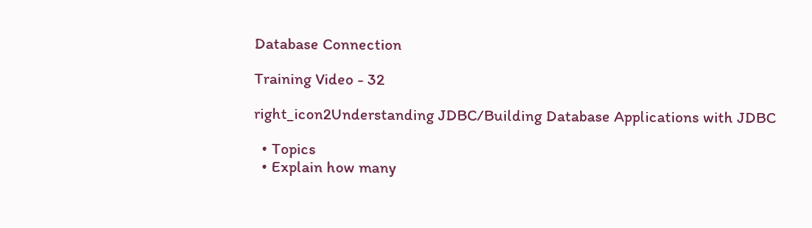Database Connection

Training Video - 32

right_icon2Understanding JDBC/Building Database Applications with JDBC

  • Topics
  • Explain how many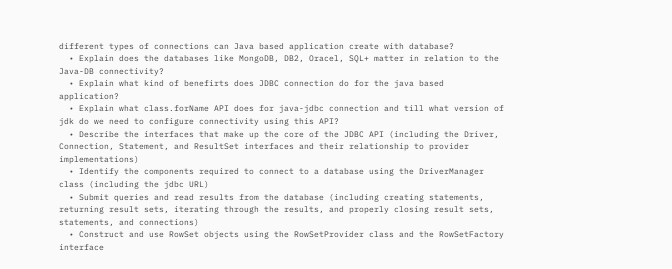different types of connections can Java based application create with database?
  • Explain does the databases like MongoDB, DB2, Oracel, SQL+ matter in relation to the Java-DB connectivity?
  • Explain what kind of benefirts does JDBC connection do for the java based application?
  • Explain what class.forName API does for java-jdbc connection and till what version of jdk do we need to configure connectivity using this API?
  • Describe the interfaces that make up the core of the JDBC API (including the Driver, Connection, Statement, and ResultSet interfaces and their relationship to provider implementations)
  • Identify the components required to connect to a database using the DriverManager class (including the jdbc URL)
  • Submit queries and read results from the database (including creating statements, returning result sets, iterating through the results, and properly closing result sets, statements, and connections)
  • Construct and use RowSet objects using the RowSetProvider class and the RowSetFactory interface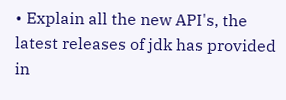• Explain all the new API's, the latest releases of jdk has provided in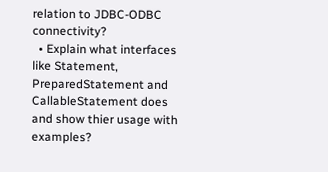relation to JDBC-ODBC connectivity?
  • Explain what interfaces like Statement, PreparedStatement and CallableStatement does and show thier usage with examples?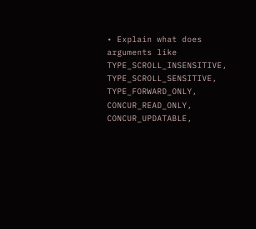• Explain what does arguments like TYPE_SCROLL_INSENSITIVE, TYPE_SCROLL_SENSITIVE, TYPE_FORWARD_ONLY, CONCUR_READ_ONLY, CONCUR_UPDATABLE,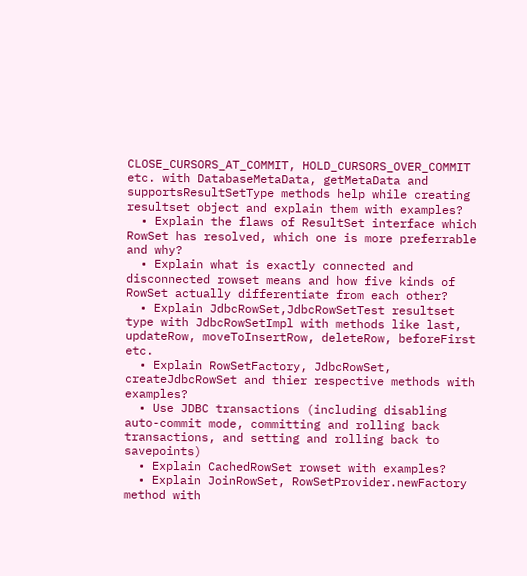CLOSE_CURSORS_AT_COMMIT, HOLD_CURSORS_OVER_COMMIT etc. with DatabaseMetaData, getMetaData and supportsResultSetType methods help while creating resultset object and explain them with examples?
  • Explain the flaws of ResultSet interface which RowSet has resolved, which one is more preferrable and why?
  • Explain what is exactly connected and disconnected rowset means and how five kinds of RowSet actually differentiate from each other?
  • Explain JdbcRowSet,JdbcRowSetTest resultset type with JdbcRowSetImpl with methods like last, updateRow, moveToInsertRow, deleteRow, beforeFirst etc.
  • Explain RowSetFactory, JdbcRowSet, createJdbcRowSet and thier respective methods with examples?
  • Use JDBC transactions (including disabling auto-commit mode, committing and rolling back transactions, and setting and rolling back to savepoints)
  • Explain CachedRowSet rowset with examples?
  • Explain JoinRowSet, RowSetProvider.newFactory method with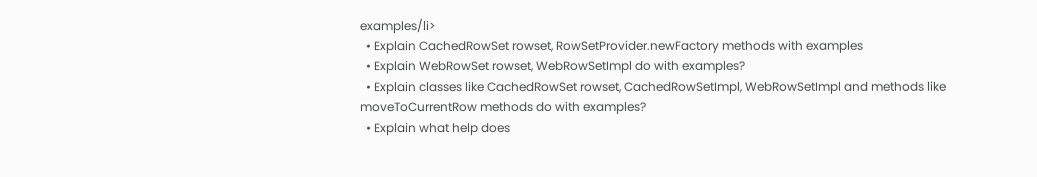examples/li>
  • Explain CachedRowSet rowset, RowSetProvider.newFactory methods with examples
  • Explain WebRowSet rowset, WebRowSetImpl do with examples?
  • Explain classes like CachedRowSet rowset, CachedRowSetImpl, WebRowSetImpl and methods like moveToCurrentRow methods do with examples?
  • Explain what help does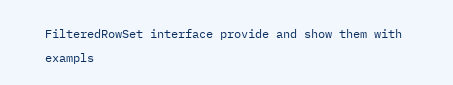FilteredRowSet interface provide and show them with exampls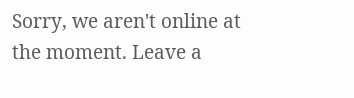Sorry, we aren't online at the moment. Leave a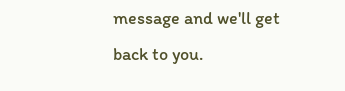message and we'll get back to you.